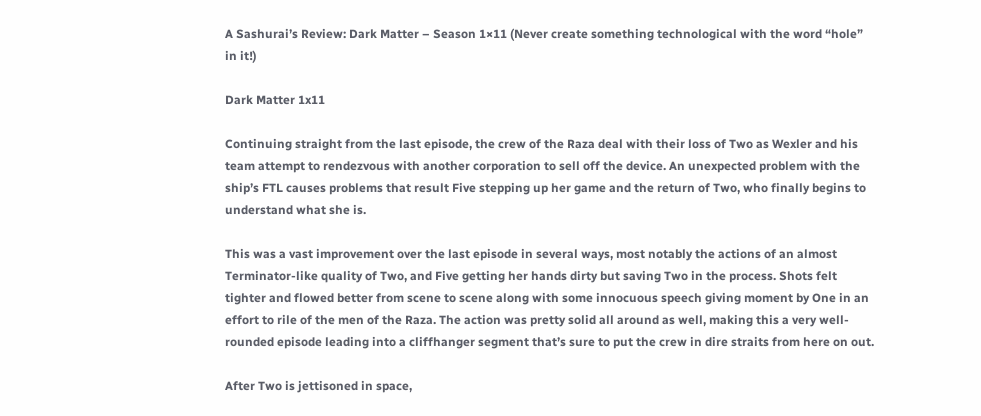A Sashurai’s Review: Dark Matter – Season 1×11 (Never create something technological with the word “hole” in it!)

Dark Matter 1x11

Continuing straight from the last episode, the crew of the Raza deal with their loss of Two as Wexler and his team attempt to rendezvous with another corporation to sell off the device. An unexpected problem with the ship’s FTL causes problems that result Five stepping up her game and the return of Two, who finally begins to understand what she is.

This was a vast improvement over the last episode in several ways, most notably the actions of an almost Terminator-like quality of Two, and Five getting her hands dirty but saving Two in the process. Shots felt tighter and flowed better from scene to scene along with some innocuous speech giving moment by One in an effort to rile of the men of the Raza. The action was pretty solid all around as well, making this a very well-rounded episode leading into a cliffhanger segment that’s sure to put the crew in dire straits from here on out.

After Two is jettisoned in space,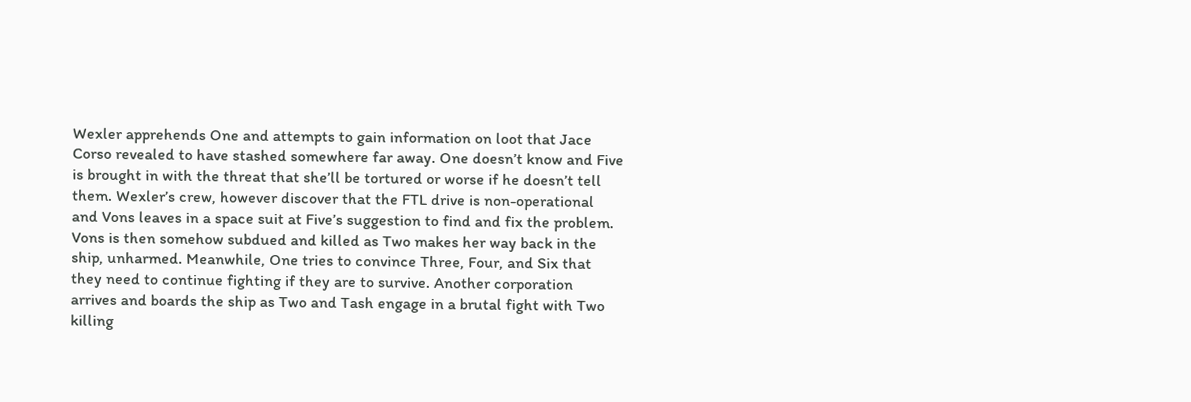Wexler apprehends One and attempts to gain information on loot that Jace Corso revealed to have stashed somewhere far away. One doesn’t know and Five is brought in with the threat that she’ll be tortured or worse if he doesn’t tell them. Wexler’s crew, however discover that the FTL drive is non-operational and Vons leaves in a space suit at Five’s suggestion to find and fix the problem. Vons is then somehow subdued and killed as Two makes her way back in the ship, unharmed. Meanwhile, One tries to convince Three, Four, and Six that they need to continue fighting if they are to survive. Another corporation arrives and boards the ship as Two and Tash engage in a brutal fight with Two killing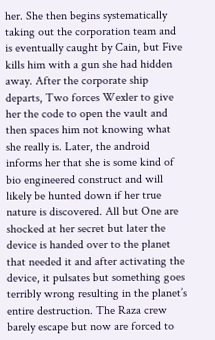her. She then begins systematically taking out the corporation team and is eventually caught by Cain, but Five kills him with a gun she had hidden away. After the corporate ship departs, Two forces Wexler to give her the code to open the vault and then spaces him not knowing what she really is. Later, the android informs her that she is some kind of bio engineered construct and will likely be hunted down if her true nature is discovered. All but One are shocked at her secret but later the device is handed over to the planet that needed it and after activating the device, it pulsates but something goes terribly wrong resulting in the planet’s entire destruction. The Raza crew barely escape but now are forced to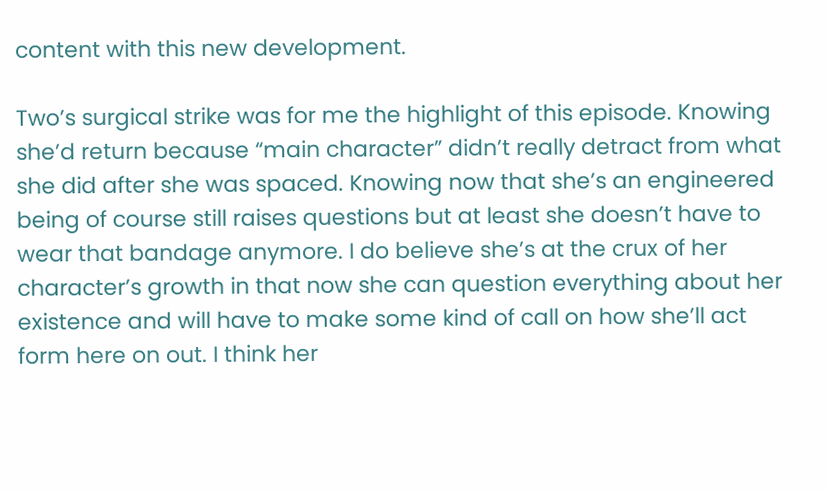content with this new development.

Two’s surgical strike was for me the highlight of this episode. Knowing she’d return because “main character” didn’t really detract from what she did after she was spaced. Knowing now that she’s an engineered being of course still raises questions but at least she doesn’t have to wear that bandage anymore. I do believe she’s at the crux of her character’s growth in that now she can question everything about her existence and will have to make some kind of call on how she’ll act form here on out. I think her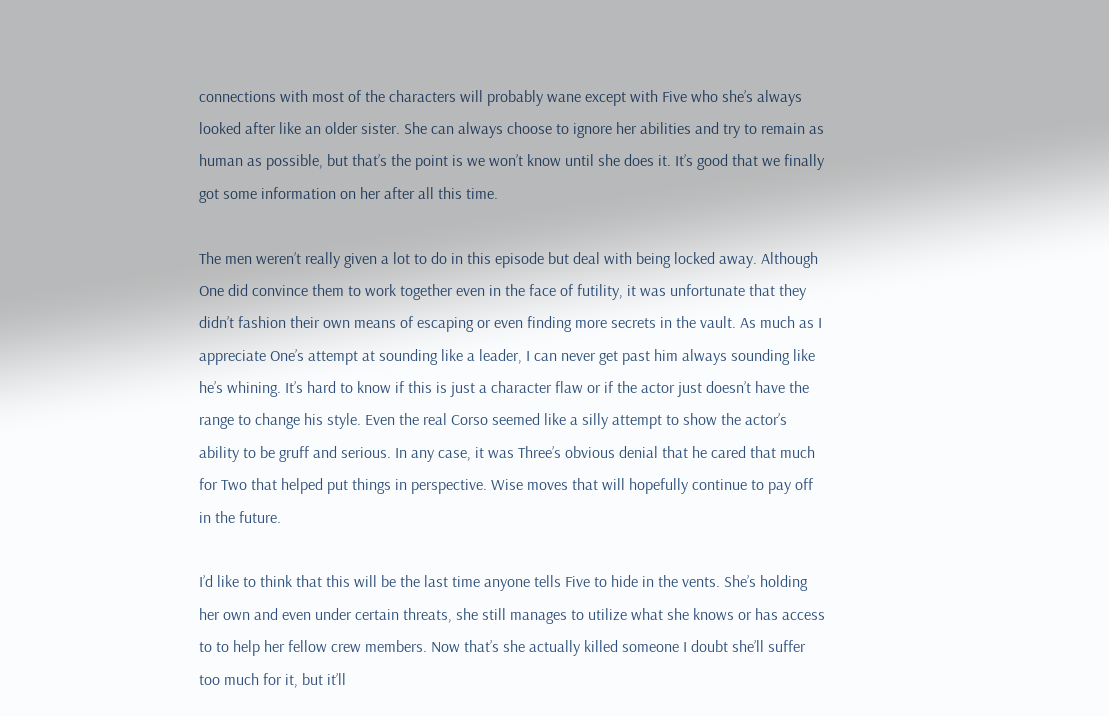connections with most of the characters will probably wane except with Five who she’s always looked after like an older sister. She can always choose to ignore her abilities and try to remain as human as possible, but that’s the point is we won’t know until she does it. It’s good that we finally got some information on her after all this time.

The men weren’t really given a lot to do in this episode but deal with being locked away. Although One did convince them to work together even in the face of futility, it was unfortunate that they didn’t fashion their own means of escaping or even finding more secrets in the vault. As much as I appreciate One’s attempt at sounding like a leader, I can never get past him always sounding like he’s whining. It’s hard to know if this is just a character flaw or if the actor just doesn’t have the range to change his style. Even the real Corso seemed like a silly attempt to show the actor’s ability to be gruff and serious. In any case, it was Three’s obvious denial that he cared that much for Two that helped put things in perspective. Wise moves that will hopefully continue to pay off in the future.

I’d like to think that this will be the last time anyone tells Five to hide in the vents. She’s holding her own and even under certain threats, she still manages to utilize what she knows or has access to to help her fellow crew members. Now that’s she actually killed someone I doubt she’ll suffer too much for it, but it’ll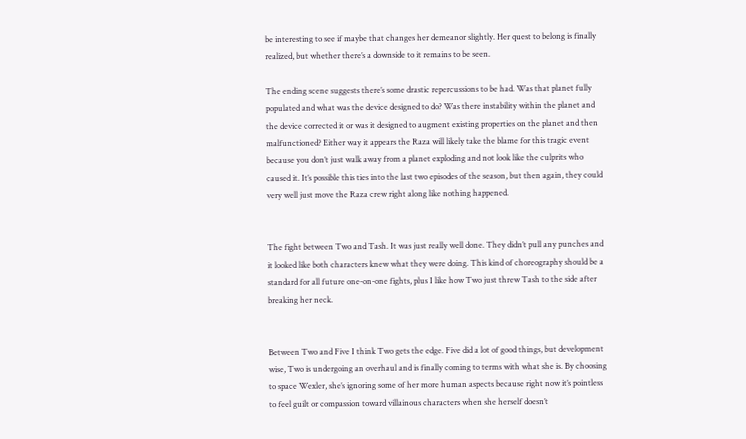be interesting to see if maybe that changes her demeanor slightly. Her quest to belong is finally realized, but whether there’s a downside to it remains to be seen.

The ending scene suggests there’s some drastic repercussions to be had. Was that planet fully populated and what was the device designed to do? Was there instability within the planet and the device corrected it or was it designed to augment existing properties on the planet and then malfunctioned? Either way it appears the Raza will likely take the blame for this tragic event because you don’t just walk away from a planet exploding and not look like the culprits who caused it. It’s possible this ties into the last two episodes of the season, but then again, they could very well just move the Raza crew right along like nothing happened.


The fight between Two and Tash. It was just really well done. They didn’t pull any punches and it looked like both characters knew what they were doing. This kind of choreography should be a standard for all future one-on-one fights, plus I like how Two just threw Tash to the side after breaking her neck.


Between Two and Five I think Two gets the edge. Five did a lot of good things, but development wise, Two is undergoing an overhaul and is finally coming to terms with what she is. By choosing to space Wexler, she’s ignoring some of her more human aspects because right now it’s pointless to feel guilt or compassion toward villainous characters when she herself doesn’t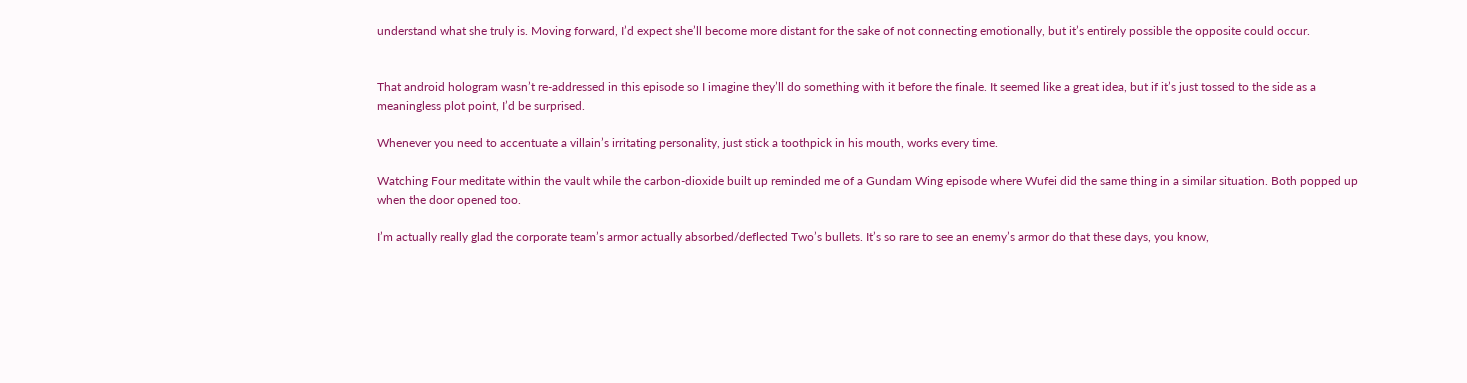understand what she truly is. Moving forward, I’d expect she’ll become more distant for the sake of not connecting emotionally, but it’s entirely possible the opposite could occur.


That android hologram wasn’t re-addressed in this episode so I imagine they’ll do something with it before the finale. It seemed like a great idea, but if it’s just tossed to the side as a meaningless plot point, I’d be surprised.

Whenever you need to accentuate a villain’s irritating personality, just stick a toothpick in his mouth, works every time.

Watching Four meditate within the vault while the carbon-dioxide built up reminded me of a Gundam Wing episode where Wufei did the same thing in a similar situation. Both popped up when the door opened too.

I’m actually really glad the corporate team’s armor actually absorbed/deflected Two’s bullets. It’s so rare to see an enemy’s armor do that these days, you know,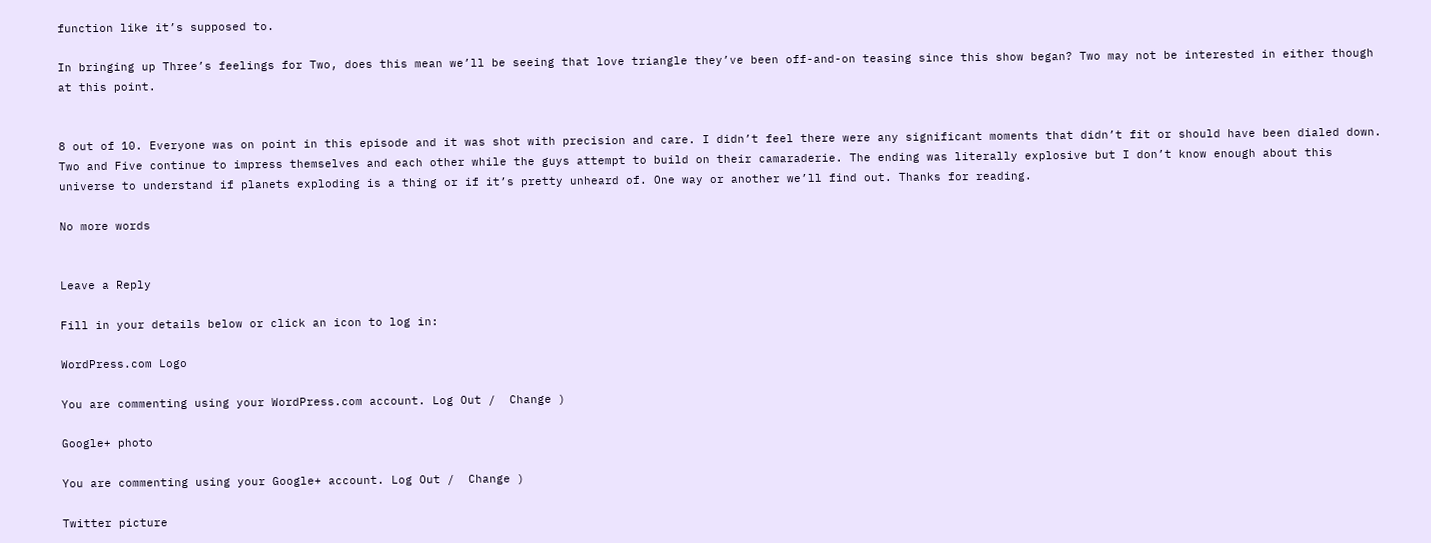function like it’s supposed to.

In bringing up Three’s feelings for Two, does this mean we’ll be seeing that love triangle they’ve been off-and-on teasing since this show began? Two may not be interested in either though at this point.


8 out of 10. Everyone was on point in this episode and it was shot with precision and care. I didn’t feel there were any significant moments that didn’t fit or should have been dialed down. Two and Five continue to impress themselves and each other while the guys attempt to build on their camaraderie. The ending was literally explosive but I don’t know enough about this universe to understand if planets exploding is a thing or if it’s pretty unheard of. One way or another we’ll find out. Thanks for reading.

No more words


Leave a Reply

Fill in your details below or click an icon to log in:

WordPress.com Logo

You are commenting using your WordPress.com account. Log Out /  Change )

Google+ photo

You are commenting using your Google+ account. Log Out /  Change )

Twitter picture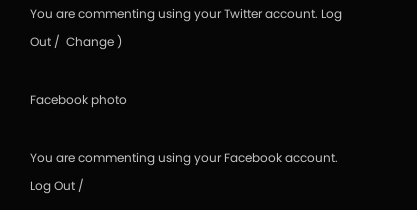You are commenting using your Twitter account. Log Out /  Change )

Facebook photo

You are commenting using your Facebook account. Log Out /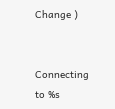Change )


Connecting to %s